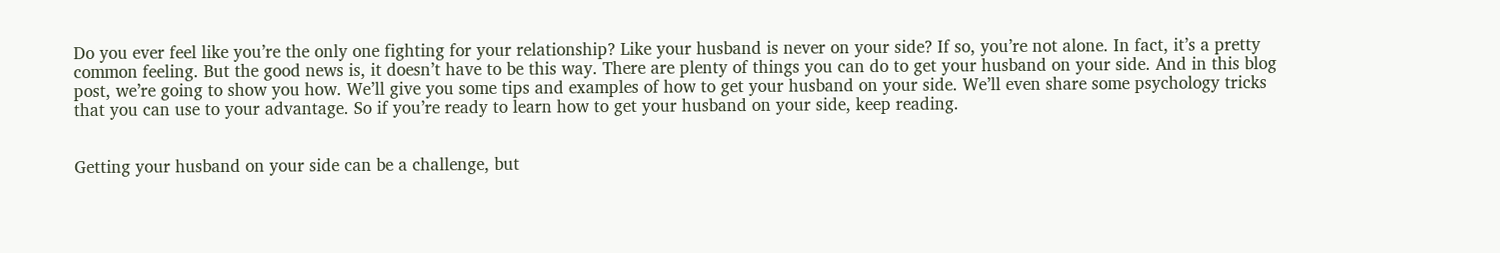Do you ever feel like you’re the only one fighting for your relationship? Like your husband is never on your side? If so, you’re not alone. In fact, it’s a pretty common feeling. But the good news is, it doesn’t have to be this way. There are plenty of things you can do to get your husband on your side. And in this blog post, we’re going to show you how. We’ll give you some tips and examples of how to get your husband on your side. We’ll even share some psychology tricks that you can use to your advantage. So if you’re ready to learn how to get your husband on your side, keep reading.


Getting your husband on your side can be a challenge, but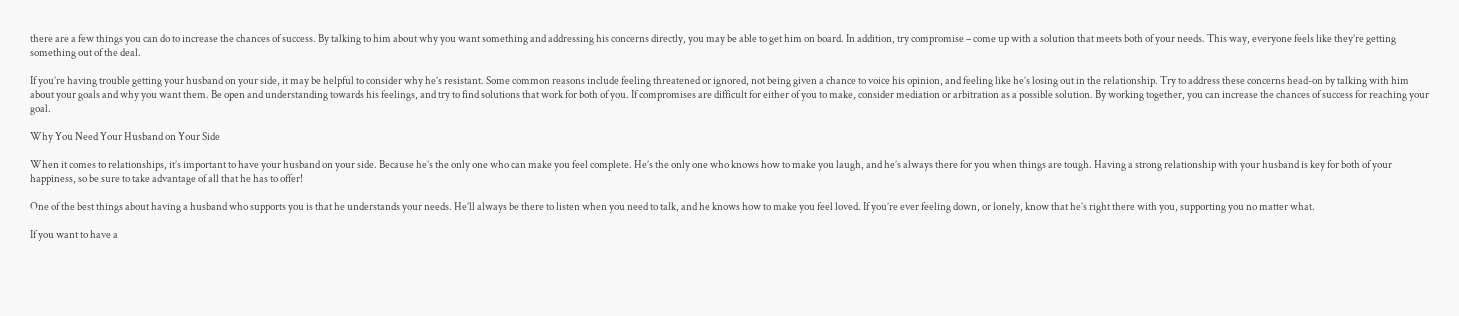there are a few things you can do to increase the chances of success. By talking to him about why you want something and addressing his concerns directly, you may be able to get him on board. In addition, try compromise – come up with a solution that meets both of your needs. This way, everyone feels like they’re getting something out of the deal.

If you’re having trouble getting your husband on your side, it may be helpful to consider why he’s resistant. Some common reasons include feeling threatened or ignored, not being given a chance to voice his opinion, and feeling like he’s losing out in the relationship. Try to address these concerns head-on by talking with him about your goals and why you want them. Be open and understanding towards his feelings, and try to find solutions that work for both of you. If compromises are difficult for either of you to make, consider mediation or arbitration as a possible solution. By working together, you can increase the chances of success for reaching your goal.

Why You Need Your Husband on Your Side

When it comes to relationships, it’s important to have your husband on your side. Because he’s the only one who can make you feel complete. He’s the only one who knows how to make you laugh, and he’s always there for you when things are tough. Having a strong relationship with your husband is key for both of your happiness, so be sure to take advantage of all that he has to offer!

One of the best things about having a husband who supports you is that he understands your needs. He’ll always be there to listen when you need to talk, and he knows how to make you feel loved. If you’re ever feeling down, or lonely, know that he’s right there with you, supporting you no matter what.

If you want to have a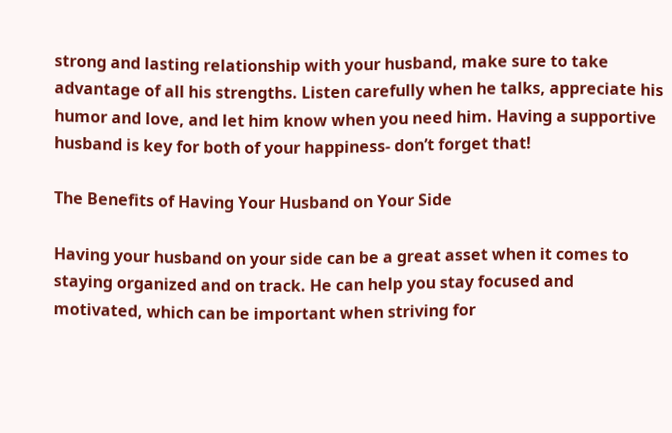strong and lasting relationship with your husband, make sure to take advantage of all his strengths. Listen carefully when he talks, appreciate his humor and love, and let him know when you need him. Having a supportive husband is key for both of your happiness- don’t forget that!

The Benefits of Having Your Husband on Your Side

Having your husband on your side can be a great asset when it comes to staying organized and on track. He can help you stay focused and motivated, which can be important when striving for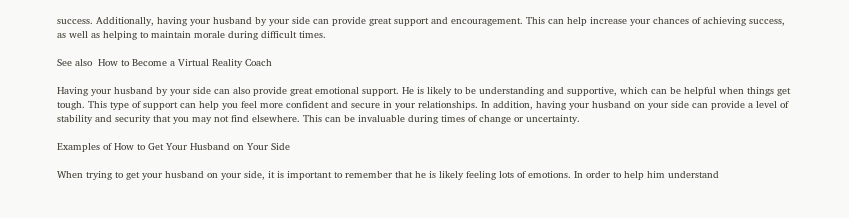success. Additionally, having your husband by your side can provide great support and encouragement. This can help increase your chances of achieving success, as well as helping to maintain morale during difficult times.

See also  How to Become a Virtual Reality Coach

Having your husband by your side can also provide great emotional support. He is likely to be understanding and supportive, which can be helpful when things get tough. This type of support can help you feel more confident and secure in your relationships. In addition, having your husband on your side can provide a level of stability and security that you may not find elsewhere. This can be invaluable during times of change or uncertainty.

Examples of How to Get Your Husband on Your Side

When trying to get your husband on your side, it is important to remember that he is likely feeling lots of emotions. In order to help him understand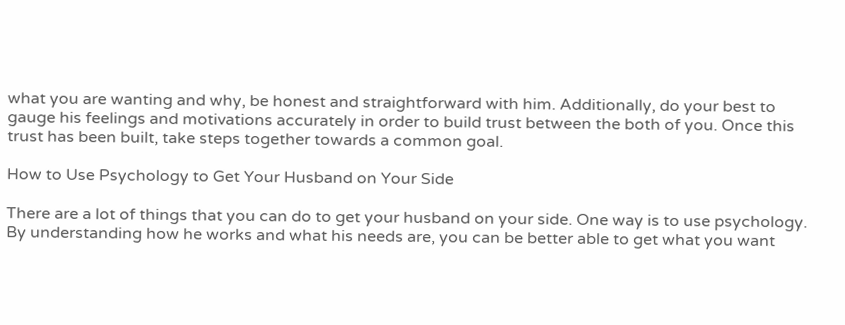what you are wanting and why, be honest and straightforward with him. Additionally, do your best to gauge his feelings and motivations accurately in order to build trust between the both of you. Once this trust has been built, take steps together towards a common goal.

How to Use Psychology to Get Your Husband on Your Side

There are a lot of things that you can do to get your husband on your side. One way is to use psychology. By understanding how he works and what his needs are, you can be better able to get what you want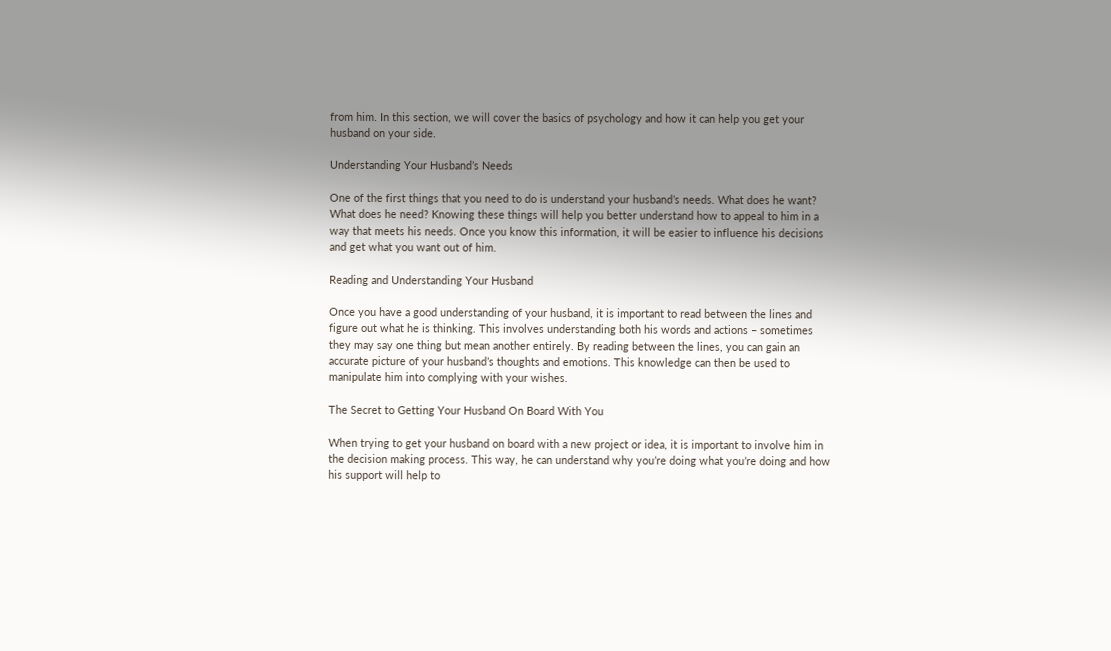from him. In this section, we will cover the basics of psychology and how it can help you get your husband on your side.

Understanding Your Husband’s Needs

One of the first things that you need to do is understand your husband’s needs. What does he want? What does he need? Knowing these things will help you better understand how to appeal to him in a way that meets his needs. Once you know this information, it will be easier to influence his decisions and get what you want out of him.

Reading and Understanding Your Husband

Once you have a good understanding of your husband, it is important to read between the lines and figure out what he is thinking. This involves understanding both his words and actions – sometimes they may say one thing but mean another entirely. By reading between the lines, you can gain an accurate picture of your husband’s thoughts and emotions. This knowledge can then be used to manipulate him into complying with your wishes.

The Secret to Getting Your Husband On Board With You

When trying to get your husband on board with a new project or idea, it is important to involve him in the decision making process. This way, he can understand why you’re doing what you’re doing and how his support will help to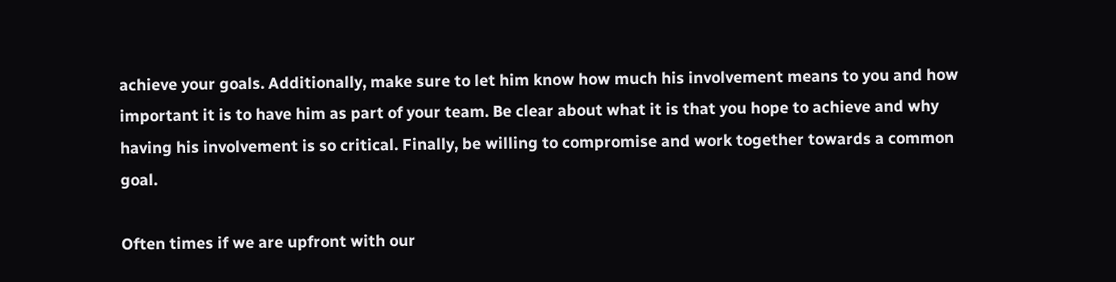achieve your goals. Additionally, make sure to let him know how much his involvement means to you and how important it is to have him as part of your team. Be clear about what it is that you hope to achieve and why having his involvement is so critical. Finally, be willing to compromise and work together towards a common goal.

Often times if we are upfront with our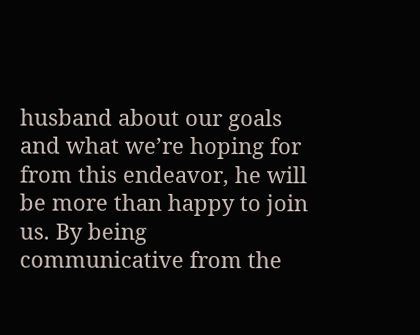husband about our goals and what we’re hoping for from this endeavor, he will be more than happy to join us. By being communicative from the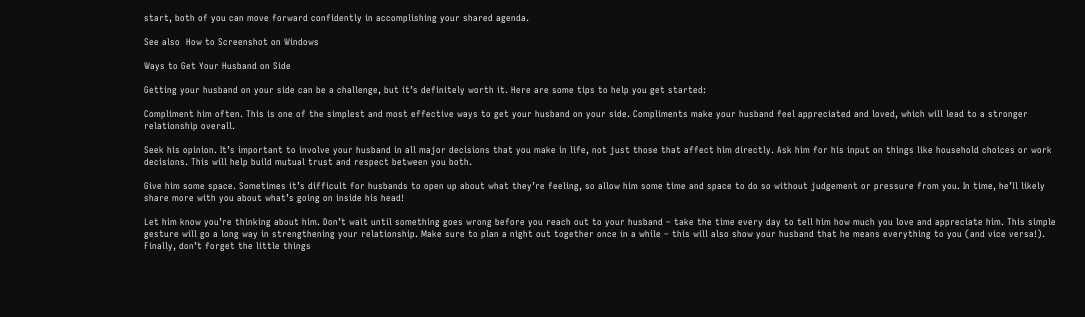start, both of you can move forward confidently in accomplishing your shared agenda.

See also  How to Screenshot on Windows

Ways to Get Your Husband on Side

Getting your husband on your side can be a challenge, but it’s definitely worth it. Here are some tips to help you get started:

Compliment him often. This is one of the simplest and most effective ways to get your husband on your side. Compliments make your husband feel appreciated and loved, which will lead to a stronger relationship overall.

Seek his opinion. It’s important to involve your husband in all major decisions that you make in life, not just those that affect him directly. Ask him for his input on things like household choices or work decisions. This will help build mutual trust and respect between you both.

Give him some space. Sometimes it’s difficult for husbands to open up about what they’re feeling, so allow him some time and space to do so without judgement or pressure from you. In time, he’ll likely share more with you about what’s going on inside his head!

Let him know you’re thinking about him. Don’t wait until something goes wrong before you reach out to your husband – take the time every day to tell him how much you love and appreciate him. This simple gesture will go a long way in strengthening your relationship. Make sure to plan a night out together once in a while – this will also show your husband that he means everything to you (and vice versa!). Finally, don’t forget the little things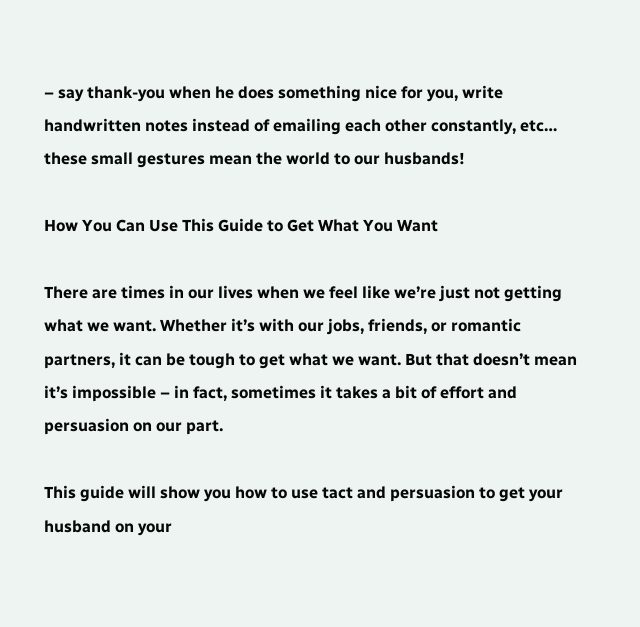– say thank-you when he does something nice for you, write handwritten notes instead of emailing each other constantly, etc… these small gestures mean the world to our husbands!

How You Can Use This Guide to Get What You Want

There are times in our lives when we feel like we’re just not getting what we want. Whether it’s with our jobs, friends, or romantic partners, it can be tough to get what we want. But that doesn’t mean it’s impossible – in fact, sometimes it takes a bit of effort and persuasion on our part.

This guide will show you how to use tact and persuasion to get your husband on your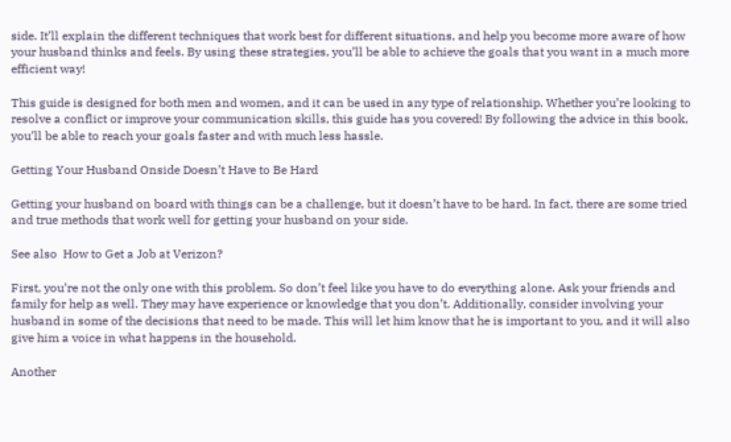side. It’ll explain the different techniques that work best for different situations, and help you become more aware of how your husband thinks and feels. By using these strategies, you’ll be able to achieve the goals that you want in a much more efficient way!

This guide is designed for both men and women, and it can be used in any type of relationship. Whether you’re looking to resolve a conflict or improve your communication skills, this guide has you covered! By following the advice in this book, you’ll be able to reach your goals faster and with much less hassle.

Getting Your Husband Onside Doesn’t Have to Be Hard

Getting your husband on board with things can be a challenge, but it doesn’t have to be hard. In fact, there are some tried and true methods that work well for getting your husband on your side.

See also  How to Get a Job at Verizon?

First, you’re not the only one with this problem. So don’t feel like you have to do everything alone. Ask your friends and family for help as well. They may have experience or knowledge that you don’t. Additionally, consider involving your husband in some of the decisions that need to be made. This will let him know that he is important to you, and it will also give him a voice in what happens in the household.

Another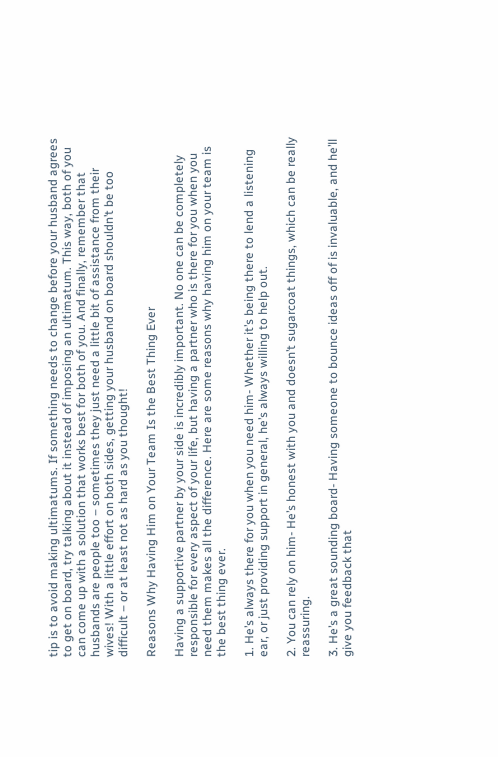tip is to avoid making ultimatums. If something needs to change before your husband agrees to get on board, try talking about it instead of imposing an ultimatum. This way, both of you can come up with a solution that works best for both of you. And finally, remember that husbands are people too – sometimes they just need a little bit of assistance from their wives! With a little effort on both sides, getting your husband on board shouldn’t be too difficult – or at least not as hard as you thought!

Reasons Why Having Him on Your Team Is the Best Thing Ever

Having a supportive partner by your side is incredibly important. No one can be completely responsible for every aspect of your life, but having a partner who is there for you when you need them makes all the difference. Here are some reasons why having him on your team is the best thing ever.

1. He’s always there for you when you need him- Whether it’s being there to lend a listening ear, or just providing support in general, he’s always willing to help out.

2. You can rely on him- He’s honest with you and doesn’t sugarcoat things, which can be really reassuring.

3. He’s a great sounding board- Having someone to bounce ideas off of is invaluable, and he’ll give you feedback that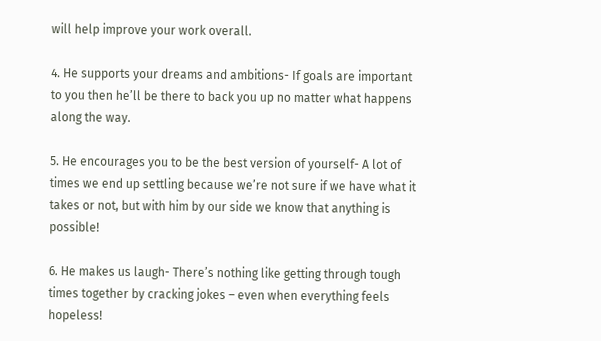will help improve your work overall.

4. He supports your dreams and ambitions- If goals are important to you then he’ll be there to back you up no matter what happens along the way.

5. He encourages you to be the best version of yourself- A lot of times we end up settling because we’re not sure if we have what it takes or not, but with him by our side we know that anything is possible!

6. He makes us laugh- There’s nothing like getting through tough times together by cracking jokes – even when everything feels hopeless!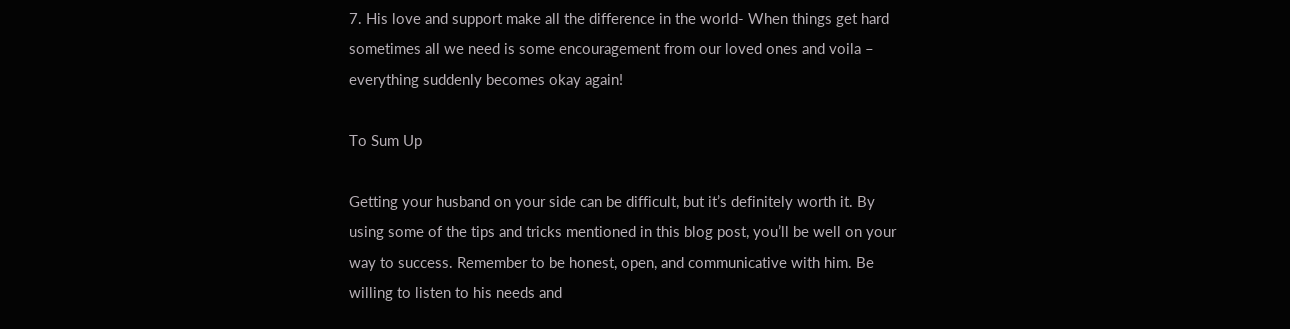7. His love and support make all the difference in the world- When things get hard sometimes all we need is some encouragement from our loved ones and voila – everything suddenly becomes okay again!

To Sum Up

Getting your husband on your side can be difficult, but it’s definitely worth it. By using some of the tips and tricks mentioned in this blog post, you’ll be well on your way to success. Remember to be honest, open, and communicative with him. Be willing to listen to his needs and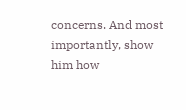concerns. And most importantly, show him how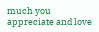much you appreciate and love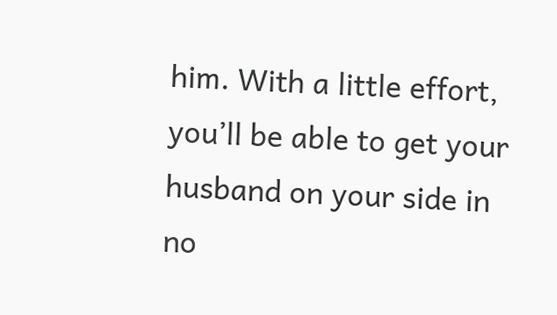him. With a little effort, you’ll be able to get your husband on your side in no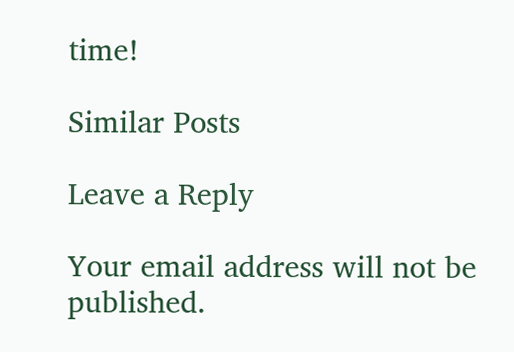time!

Similar Posts

Leave a Reply

Your email address will not be published.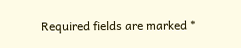Required fields are marked *